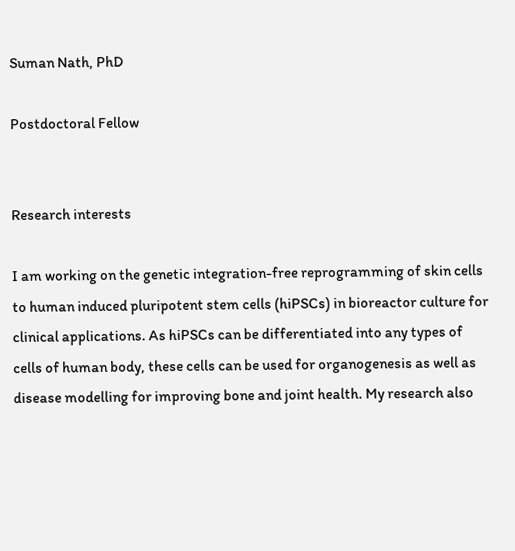Suman Nath, PhD

Postdoctoral Fellow


Research interests

I am working on the genetic integration-free reprogramming of skin cells to human induced pluripotent stem cells (hiPSCs) in bioreactor culture for clinical applications. As hiPSCs can be differentiated into any types of cells of human body, these cells can be used for organogenesis as well as disease modelling for improving bone and joint health. My research also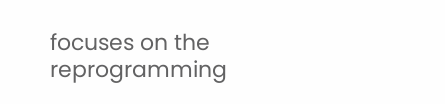focuses on the reprogramming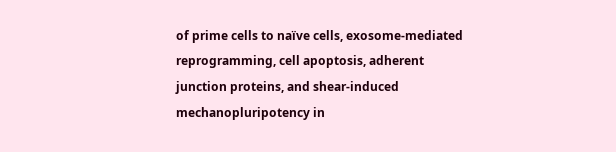of prime cells to naïve cells, exosome-mediated reprogramming, cell apoptosis, adherent junction proteins, and shear-induced mechanopluripotency in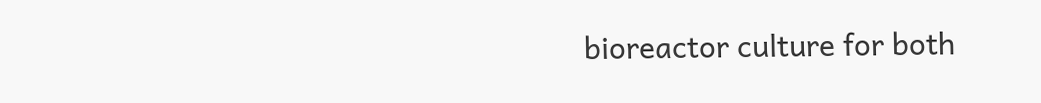bioreactor culture for both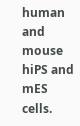human and mouse hiPS and mES cells.